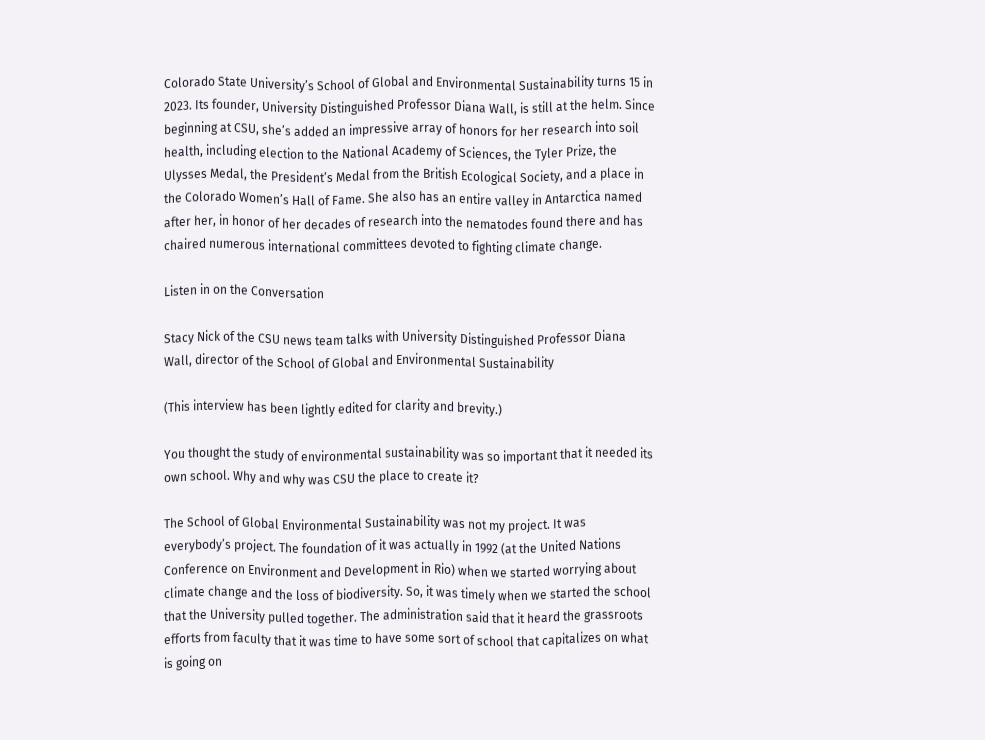Colorado State University’s School of Global and Environmental Sustainability turns 15 in 2023. Its founder, University Distinguished Professor Diana Wall, is still at the helm. Since beginning at CSU, she’s added an impressive array of honors for her research into soil health, including election to the National Academy of Sciences, the Tyler Prize, the Ulysses Medal, the President’s Medal from the British Ecological Society, and a place in the Colorado Women’s Hall of Fame. She also has an entire valley in Antarctica named after her, in honor of her decades of research into the nematodes found there and has chaired numerous international committees devoted to fighting climate change.

Listen in on the Conversation

Stacy Nick of the CSU news team talks with University Distinguished Professor Diana Wall, director of the School of Global and Environmental Sustainability

(This interview has been lightly edited for clarity and brevity.)

You thought the study of environmental sustainability was so important that it needed its own school. Why and why was CSU the place to create it?

The School of Global Environmental Sustainability was not my project. It was everybody’s project. The foundation of it was actually in 1992 (at the United Nations Conference on Environment and Development in Rio) when we started worrying about climate change and the loss of biodiversity. So, it was timely when we started the school that the University pulled together. The administration said that it heard the grassroots efforts from faculty that it was time to have some sort of school that capitalizes on what is going on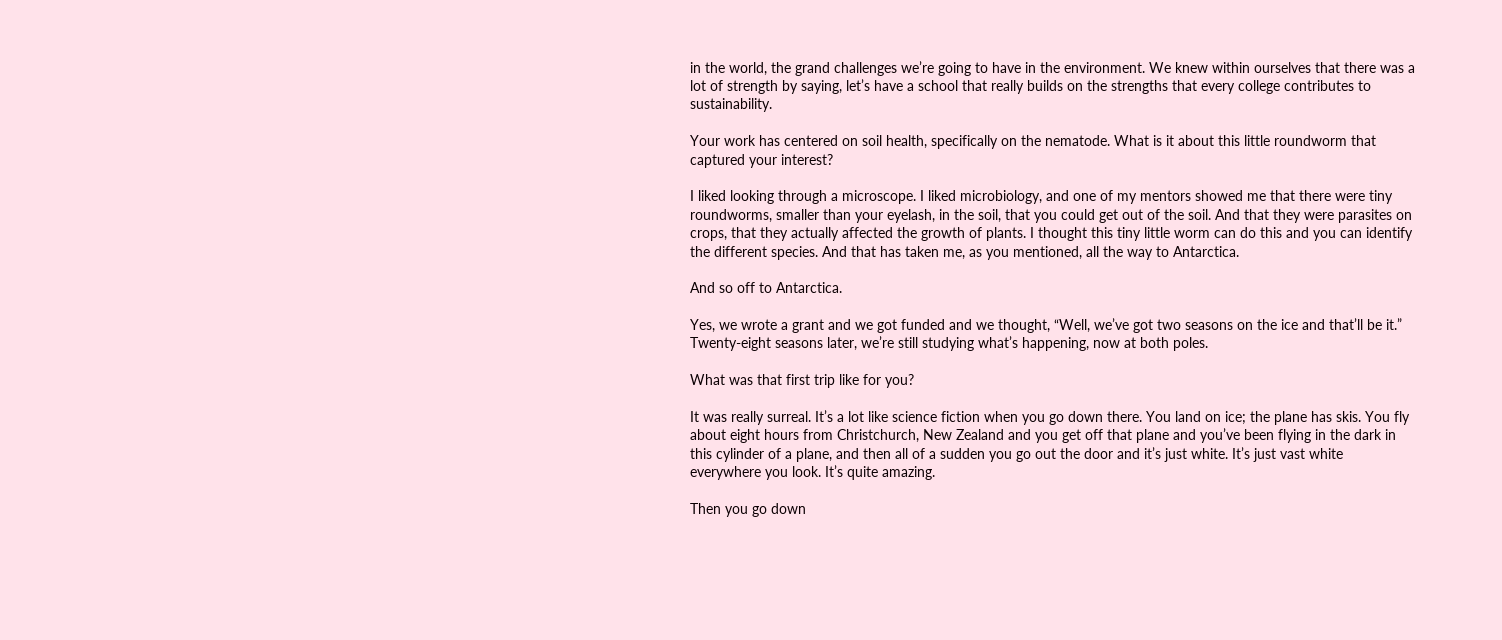in the world, the grand challenges we’re going to have in the environment. We knew within ourselves that there was a lot of strength by saying, let’s have a school that really builds on the strengths that every college contributes to sustainability.

Your work has centered on soil health, specifically on the nematode. What is it about this little roundworm that captured your interest?

I liked looking through a microscope. I liked microbiology, and one of my mentors showed me that there were tiny roundworms, smaller than your eyelash, in the soil, that you could get out of the soil. And that they were parasites on crops, that they actually affected the growth of plants. I thought this tiny little worm can do this and you can identify the different species. And that has taken me, as you mentioned, all the way to Antarctica.

And so off to Antarctica.

Yes, we wrote a grant and we got funded and we thought, “Well, we’ve got two seasons on the ice and that’ll be it.” Twenty-eight seasons later, we’re still studying what’s happening, now at both poles.

What was that first trip like for you?

It was really surreal. It’s a lot like science fiction when you go down there. You land on ice; the plane has skis. You fly about eight hours from Christchurch, New Zealand and you get off that plane and you’ve been flying in the dark in this cylinder of a plane, and then all of a sudden you go out the door and it’s just white. It’s just vast white everywhere you look. It’s quite amazing.

Then you go down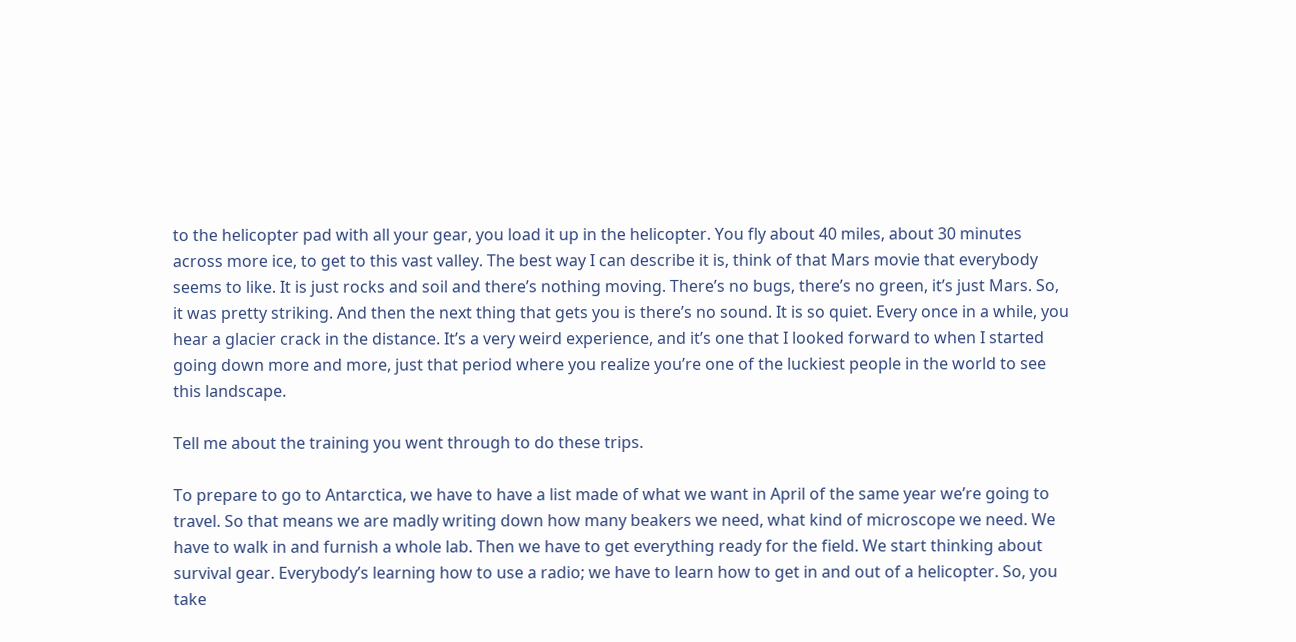to the helicopter pad with all your gear, you load it up in the helicopter. You fly about 40 miles, about 30 minutes across more ice, to get to this vast valley. The best way I can describe it is, think of that Mars movie that everybody seems to like. It is just rocks and soil and there’s nothing moving. There’s no bugs, there’s no green, it’s just Mars. So, it was pretty striking. And then the next thing that gets you is there’s no sound. It is so quiet. Every once in a while, you hear a glacier crack in the distance. It’s a very weird experience, and it’s one that I looked forward to when I started going down more and more, just that period where you realize you’re one of the luckiest people in the world to see this landscape.

Tell me about the training you went through to do these trips.

To prepare to go to Antarctica, we have to have a list made of what we want in April of the same year we’re going to travel. So that means we are madly writing down how many beakers we need, what kind of microscope we need. We have to walk in and furnish a whole lab. Then we have to get everything ready for the field. We start thinking about survival gear. Everybody’s learning how to use a radio; we have to learn how to get in and out of a helicopter. So, you take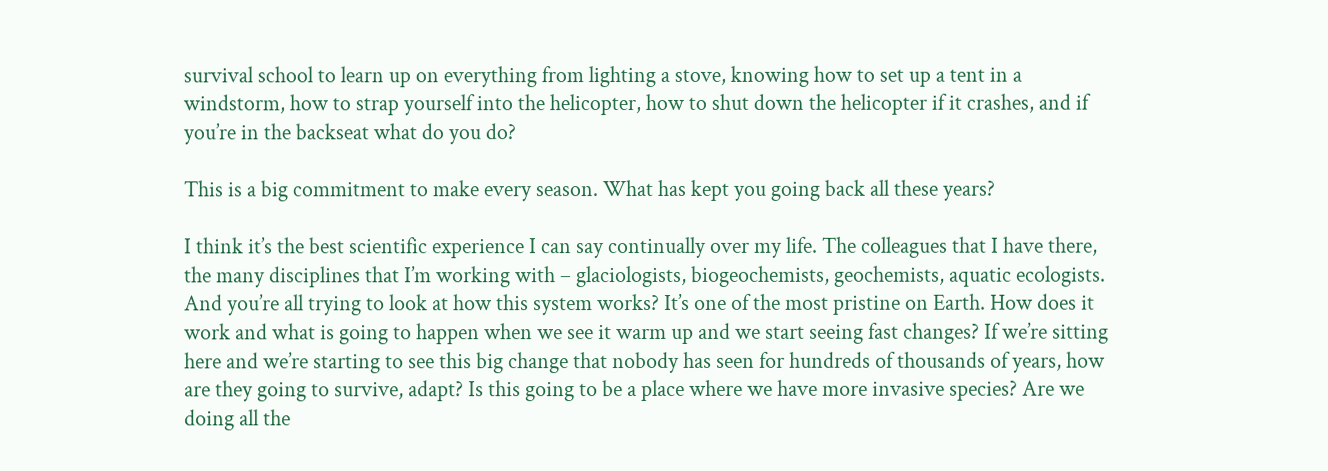survival school to learn up on everything from lighting a stove, knowing how to set up a tent in a windstorm, how to strap yourself into the helicopter, how to shut down the helicopter if it crashes, and if you’re in the backseat what do you do?

This is a big commitment to make every season. What has kept you going back all these years?

I think it’s the best scientific experience I can say continually over my life. The colleagues that I have there, the many disciplines that I’m working with – glaciologists, biogeochemists, geochemists, aquatic ecologists. And you’re all trying to look at how this system works? It’s one of the most pristine on Earth. How does it work and what is going to happen when we see it warm up and we start seeing fast changes? If we’re sitting here and we’re starting to see this big change that nobody has seen for hundreds of thousands of years, how are they going to survive, adapt? Is this going to be a place where we have more invasive species? Are we doing all the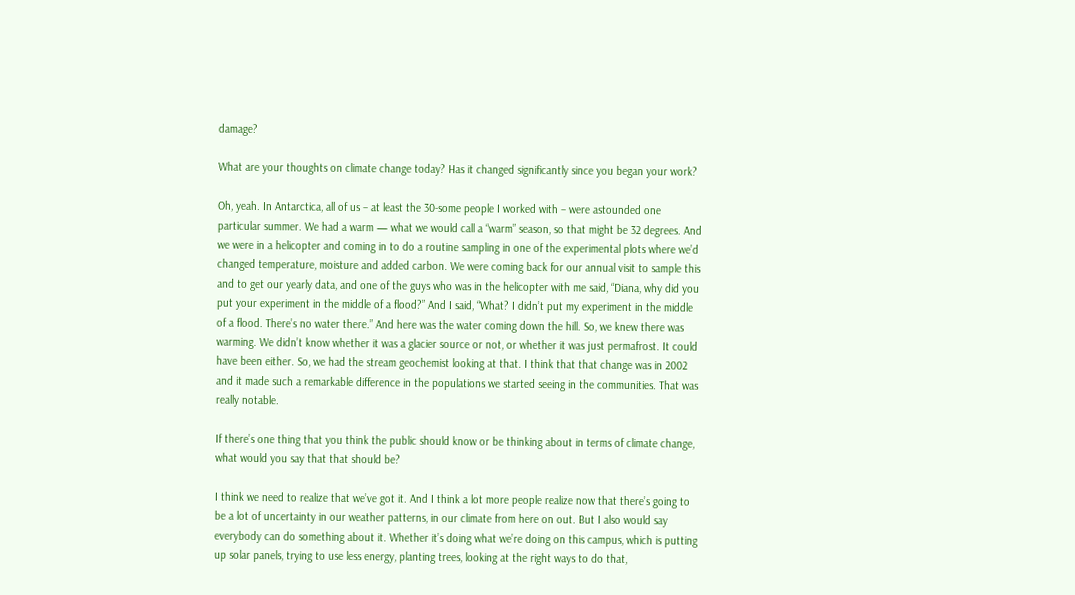damage?

What are your thoughts on climate change today? Has it changed significantly since you began your work?

Oh, yeah. In Antarctica, all of us – at least the 30-some people I worked with – were astounded one particular summer. We had a warm — what we would call a “warm” season, so that might be 32 degrees. And we were in a helicopter and coming in to do a routine sampling in one of the experimental plots where we’d changed temperature, moisture and added carbon. We were coming back for our annual visit to sample this and to get our yearly data, and one of the guys who was in the helicopter with me said, “Diana, why did you put your experiment in the middle of a flood?” And I said, “What? I didn’t put my experiment in the middle of a flood. There’s no water there.” And here was the water coming down the hill. So, we knew there was warming. We didn’t know whether it was a glacier source or not, or whether it was just permafrost. It could have been either. So, we had the stream geochemist looking at that. I think that that change was in 2002 and it made such a remarkable difference in the populations we started seeing in the communities. That was really notable.

If there’s one thing that you think the public should know or be thinking about in terms of climate change, what would you say that that should be?

I think we need to realize that we’ve got it. And I think a lot more people realize now that there’s going to be a lot of uncertainty in our weather patterns, in our climate from here on out. But I also would say everybody can do something about it. Whether it’s doing what we’re doing on this campus, which is putting up solar panels, trying to use less energy, planting trees, looking at the right ways to do that,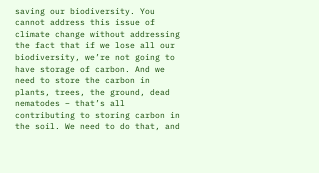saving our biodiversity. You cannot address this issue of climate change without addressing the fact that if we lose all our biodiversity, we’re not going to have storage of carbon. And we need to store the carbon in plants, trees, the ground, dead nematodes – that’s all contributing to storing carbon in the soil. We need to do that, and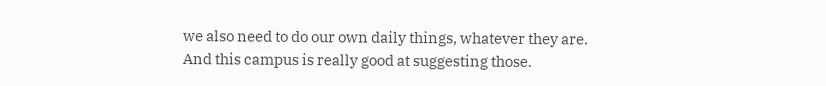we also need to do our own daily things, whatever they are. And this campus is really good at suggesting those.